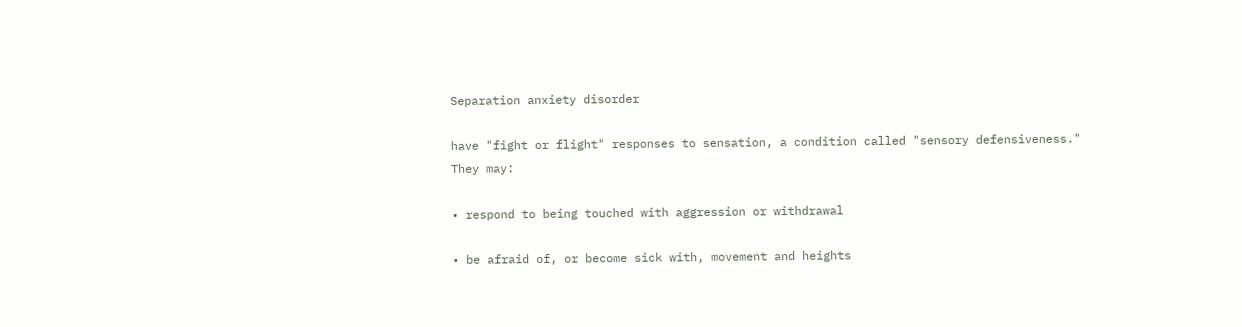Separation anxiety disorder

have "fight or flight" responses to sensation, a condition called "sensory defensiveness." They may:

• respond to being touched with aggression or withdrawal

• be afraid of, or become sick with, movement and heights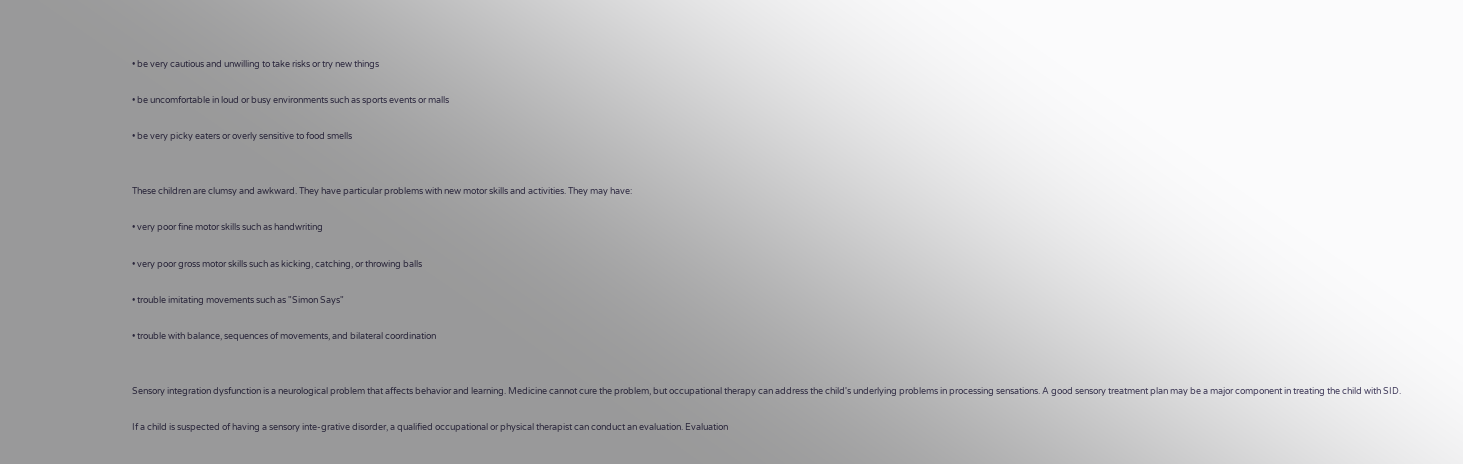• be very cautious and unwilling to take risks or try new things

• be uncomfortable in loud or busy environments such as sports events or malls

• be very picky eaters or overly sensitive to food smells


These children are clumsy and awkward. They have particular problems with new motor skills and activities. They may have:

• very poor fine motor skills such as handwriting

• very poor gross motor skills such as kicking, catching, or throwing balls

• trouble imitating movements such as "Simon Says"

• trouble with balance, sequences of movements, and bilateral coordination


Sensory integration dysfunction is a neurological problem that affects behavior and learning. Medicine cannot cure the problem, but occupational therapy can address the child's underlying problems in processing sensations. A good sensory treatment plan may be a major component in treating the child with SID.

If a child is suspected of having a sensory inte-grative disorder, a qualified occupational or physical therapist can conduct an evaluation. Evaluation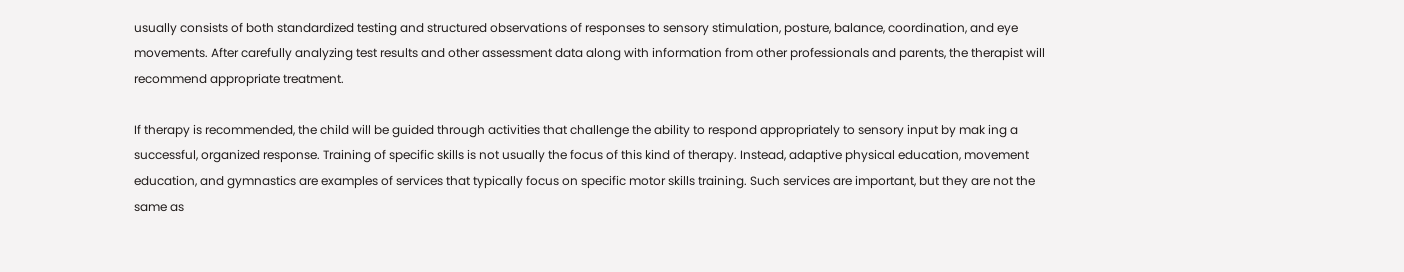usually consists of both standardized testing and structured observations of responses to sensory stimulation, posture, balance, coordination, and eye movements. After carefully analyzing test results and other assessment data along with information from other professionals and parents, the therapist will recommend appropriate treatment.

If therapy is recommended, the child will be guided through activities that challenge the ability to respond appropriately to sensory input by mak ing a successful, organized response. Training of specific skills is not usually the focus of this kind of therapy. Instead, adaptive physical education, movement education, and gymnastics are examples of services that typically focus on specific motor skills training. Such services are important, but they are not the same as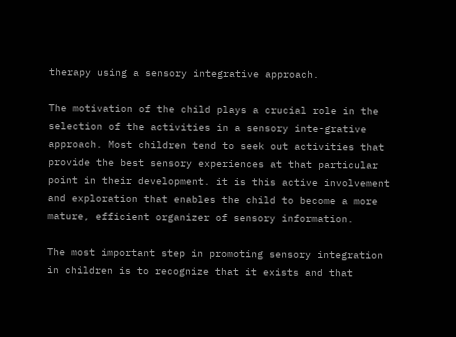therapy using a sensory integrative approach.

The motivation of the child plays a crucial role in the selection of the activities in a sensory inte-grative approach. Most children tend to seek out activities that provide the best sensory experiences at that particular point in their development. it is this active involvement and exploration that enables the child to become a more mature, efficient organizer of sensory information.

The most important step in promoting sensory integration in children is to recognize that it exists and that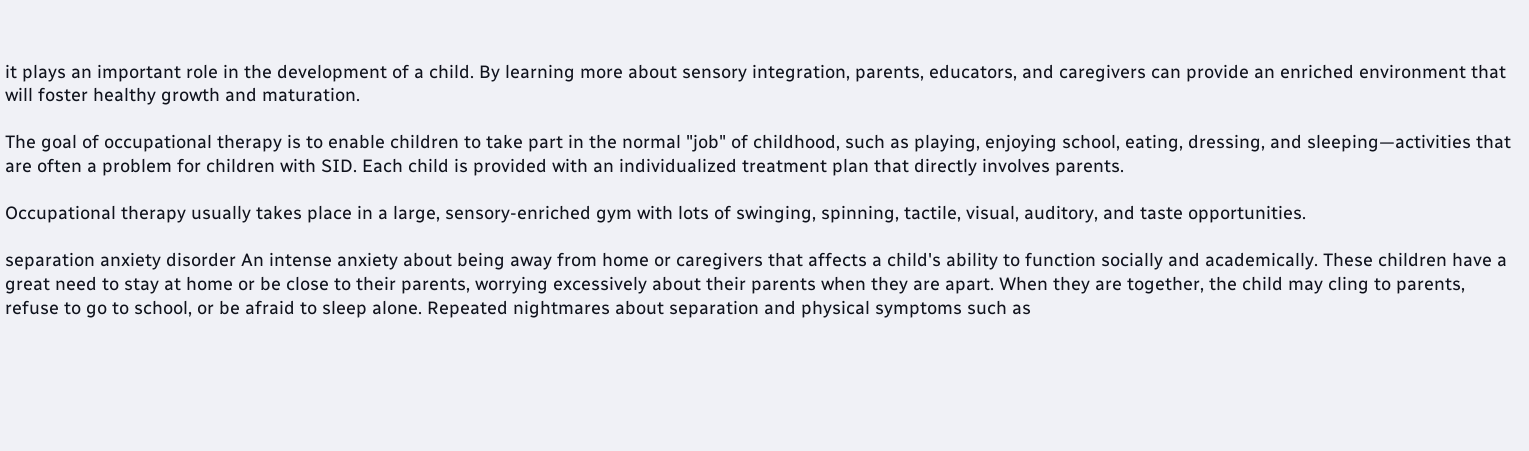it plays an important role in the development of a child. By learning more about sensory integration, parents, educators, and caregivers can provide an enriched environment that will foster healthy growth and maturation.

The goal of occupational therapy is to enable children to take part in the normal "job" of childhood, such as playing, enjoying school, eating, dressing, and sleeping—activities that are often a problem for children with SID. Each child is provided with an individualized treatment plan that directly involves parents.

Occupational therapy usually takes place in a large, sensory-enriched gym with lots of swinging, spinning, tactile, visual, auditory, and taste opportunities.

separation anxiety disorder An intense anxiety about being away from home or caregivers that affects a child's ability to function socially and academically. These children have a great need to stay at home or be close to their parents, worrying excessively about their parents when they are apart. When they are together, the child may cling to parents, refuse to go to school, or be afraid to sleep alone. Repeated nightmares about separation and physical symptoms such as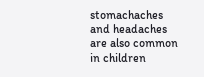stomachaches and headaches are also common in children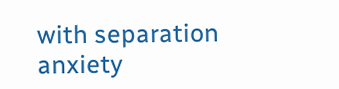with separation anxiety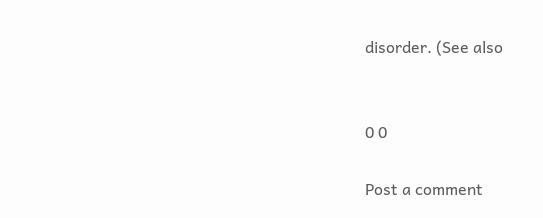disorder. (See also


0 0

Post a comment